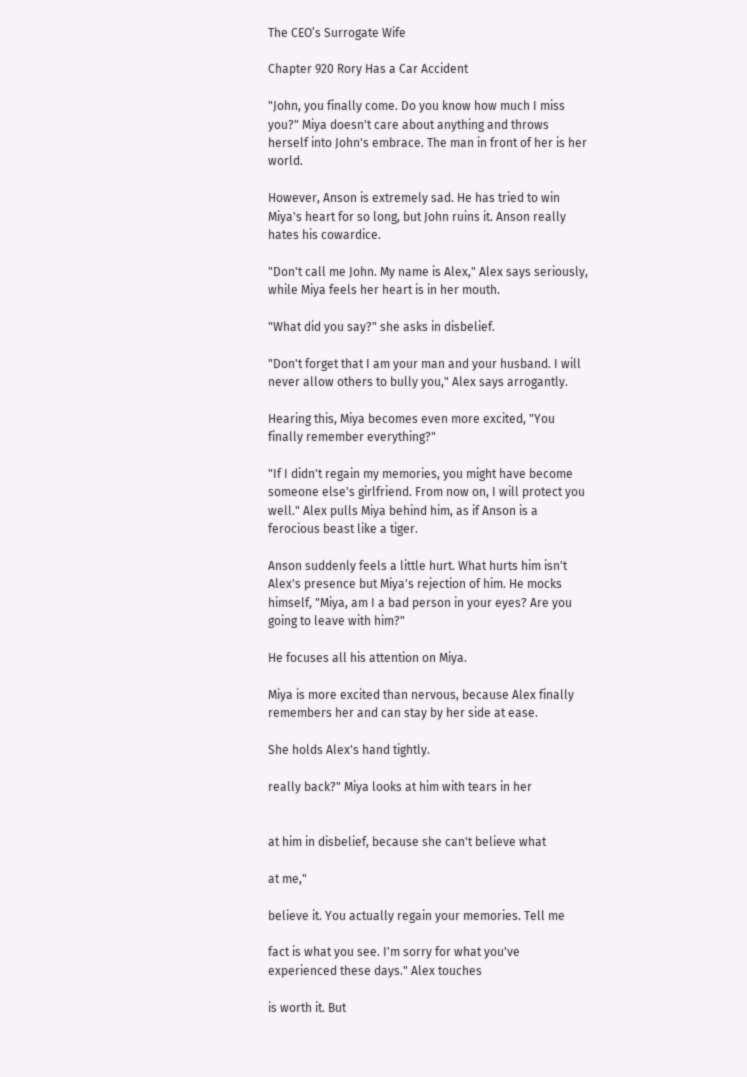The CEO’s Surrogate Wife

Chapter 920 Rory Has a Car Accident

"John, you finally come. Do you know how much I miss you?" Miya doesn't care about anything and throws herself into John's embrace. The man in front of her is her world.

However, Anson is extremely sad. He has tried to win Miya's heart for so long, but John ruins it. Anson really hates his cowardice.

"Don't call me John. My name is Alex," Alex says seriously, while Miya feels her heart is in her mouth.

"What did you say?" she asks in disbelief.

"Don't forget that I am your man and your husband. I will never allow others to bully you," Alex says arrogantly.

Hearing this, Miya becomes even more excited, "You finally remember everything?"

"If I didn't regain my memories, you might have become someone else's girlfriend. From now on, I will protect you well." Alex pulls Miya behind him, as if Anson is a ferocious beast like a tiger.

Anson suddenly feels a little hurt. What hurts him isn't Alex's presence but Miya's rejection of him. He mocks himself, "Miya, am I a bad person in your eyes? Are you going to leave with him?"

He focuses all his attention on Miya.

Miya is more excited than nervous, because Alex finally remembers her and can stay by her side at ease.

She holds Alex's hand tightly.

really back?" Miya looks at him with tears in her


at him in disbelief, because she can't believe what

at me,"

believe it. You actually regain your memories. Tell me

fact is what you see. I'm sorry for what you've experienced these days." Alex touches

is worth it. But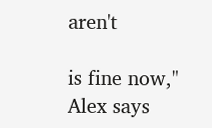aren't

is fine now," Alex says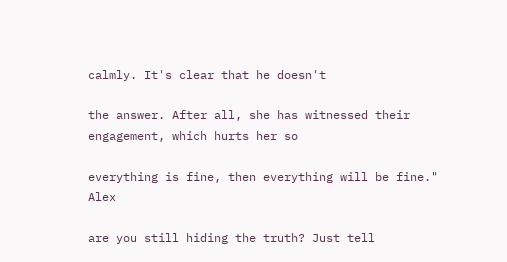calmly. It's clear that he doesn't

the answer. After all, she has witnessed their engagement, which hurts her so

everything is fine, then everything will be fine." Alex

are you still hiding the truth? Just tell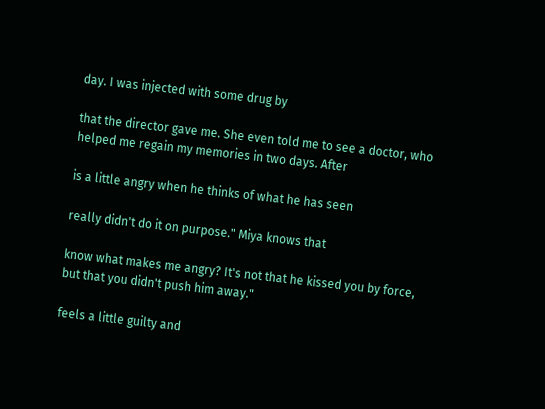day. I was injected with some drug by

that the director gave me. She even told me to see a doctor, who helped me regain my memories in two days. After

is a little angry when he thinks of what he has seen

really didn't do it on purpose." Miya knows that

know what makes me angry? It's not that he kissed you by force, but that you didn't push him away."

feels a little guilty and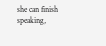she can finish speaking,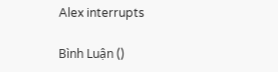Alex interrupts

Bình Luận ()